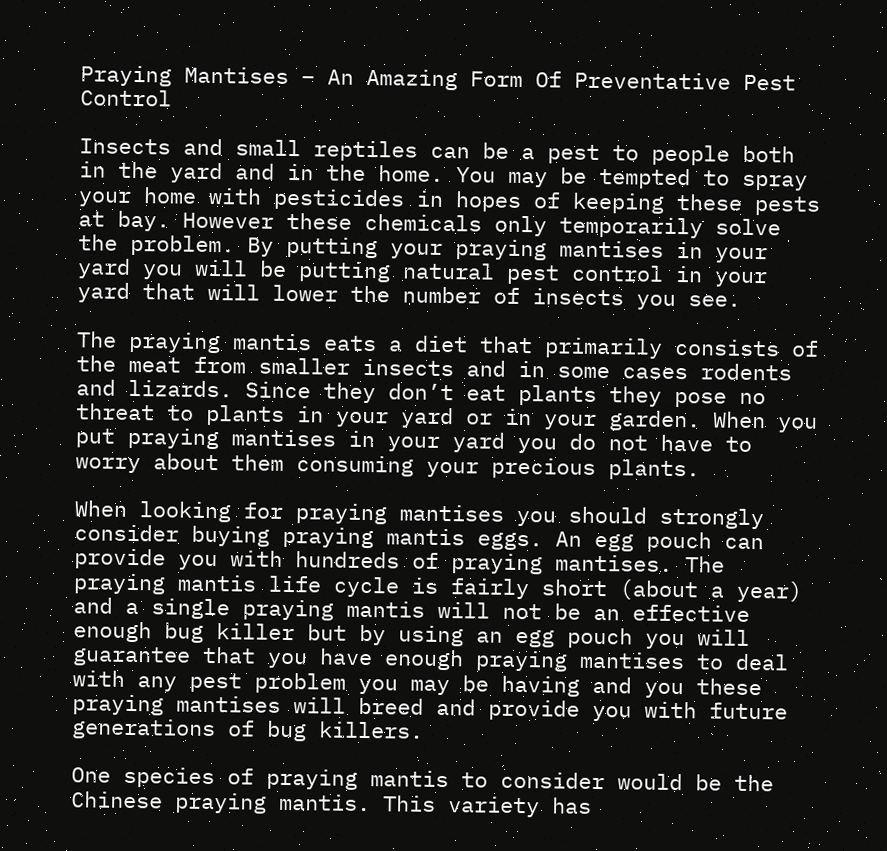Praying Mantises – An Amazing Form Of Preventative Pest Control

Insects and small reptiles can be a pest to people both in the yard and in the home. You may be tempted to spray your home with pesticides in hopes of keeping these pests at bay. However these chemicals only temporarily solve the problem. By putting your praying mantises in your yard you will be putting natural pest control in your yard that will lower the number of insects you see.

The praying mantis eats a diet that primarily consists of the meat from smaller insects and in some cases rodents and lizards. Since they don’t eat plants they pose no threat to plants in your yard or in your garden. When you put praying mantises in your yard you do not have to worry about them consuming your precious plants.

When looking for praying mantises you should strongly consider buying praying mantis eggs. An egg pouch can provide you with hundreds of praying mantises. The praying mantis life cycle is fairly short (about a year) and a single praying mantis will not be an effective enough bug killer but by using an egg pouch you will guarantee that you have enough praying mantises to deal with any pest problem you may be having and you these praying mantises will breed and provide you with future generations of bug killers.

One species of praying mantis to consider would be the Chinese praying mantis. This variety has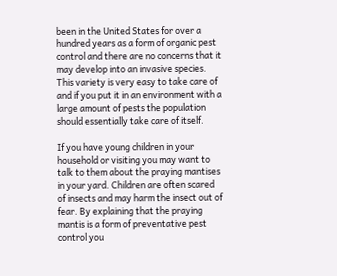been in the United States for over a hundred years as a form of organic pest control and there are no concerns that it may develop into an invasive species. This variety is very easy to take care of and if you put it in an environment with a large amount of pests the population should essentially take care of itself.

If you have young children in your household or visiting you may want to talk to them about the praying mantises in your yard. Children are often scared of insects and may harm the insect out of fear. By explaining that the praying mantis is a form of preventative pest control you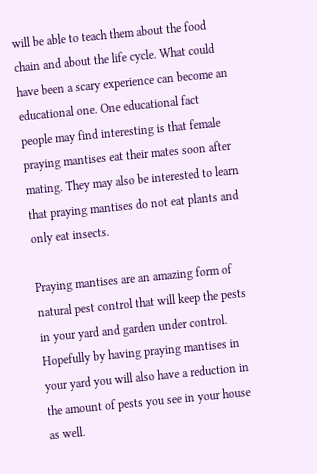will be able to teach them about the food chain and about the life cycle. What could have been a scary experience can become an educational one. One educational fact people may find interesting is that female praying mantises eat their mates soon after mating. They may also be interested to learn that praying mantises do not eat plants and only eat insects.

Praying mantises are an amazing form of natural pest control that will keep the pests in your yard and garden under control. Hopefully by having praying mantises in your yard you will also have a reduction in the amount of pests you see in your house as well.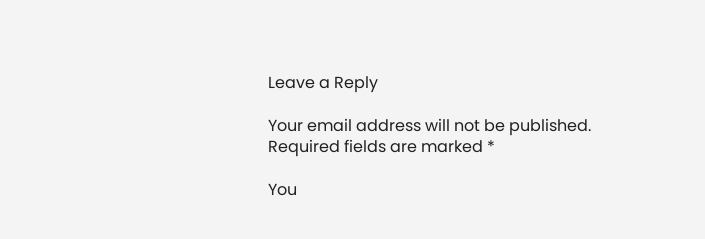Leave a Reply

Your email address will not be published. Required fields are marked *

You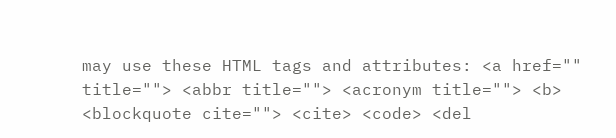may use these HTML tags and attributes: <a href="" title=""> <abbr title=""> <acronym title=""> <b> <blockquote cite=""> <cite> <code> <del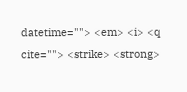datetime=""> <em> <i> <q cite=""> <strike> <strong>